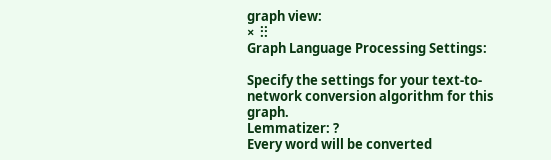graph view:
×  ⁝⁝
Graph Language Processing Settings:

Specify the settings for your text-to-network conversion algorithm for this graph.
Lemmatizer: ?
Every word will be converted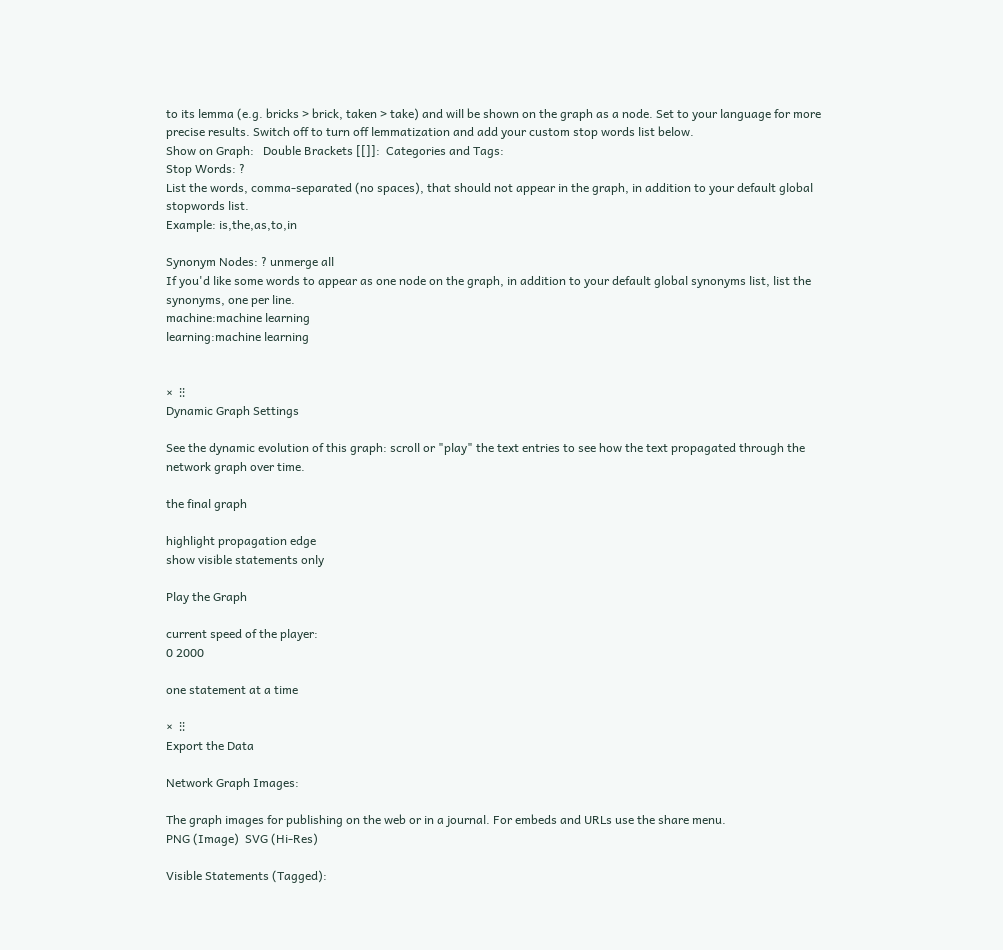to its lemma (e.g. bricks > brick, taken > take) and will be shown on the graph as a node. Set to your language for more precise results. Switch off to turn off lemmatization and add your custom stop words list below.
Show on Graph:   Double Brackets [[]]:  Categories and Tags:
Stop Words: ?
List the words, comma-separated (no spaces), that should not appear in the graph, in addition to your default global stopwords list.
Example: is,the,as,to,in

Synonym Nodes: ? unmerge all
If you'd like some words to appear as one node on the graph, in addition to your default global synonyms list, list the synonyms, one per line.
machine:machine learning
learning:machine learning


×  ⁝⁝
Dynamic Graph Settings

See the dynamic evolution of this graph: scroll or "play" the text entries to see how the text propagated through the network graph over time.

the final graph

highlight propagation edge
show visible statements only

Play the Graph

current speed of the player:
0 2000

one statement at a time

×  ⁝⁝
Export the Data

Network Graph Images:

The graph images for publishing on the web or in a journal. For embeds and URLs use the share menu.
PNG (Image)  SVG (Hi-Res)

Visible Statements (Tagged):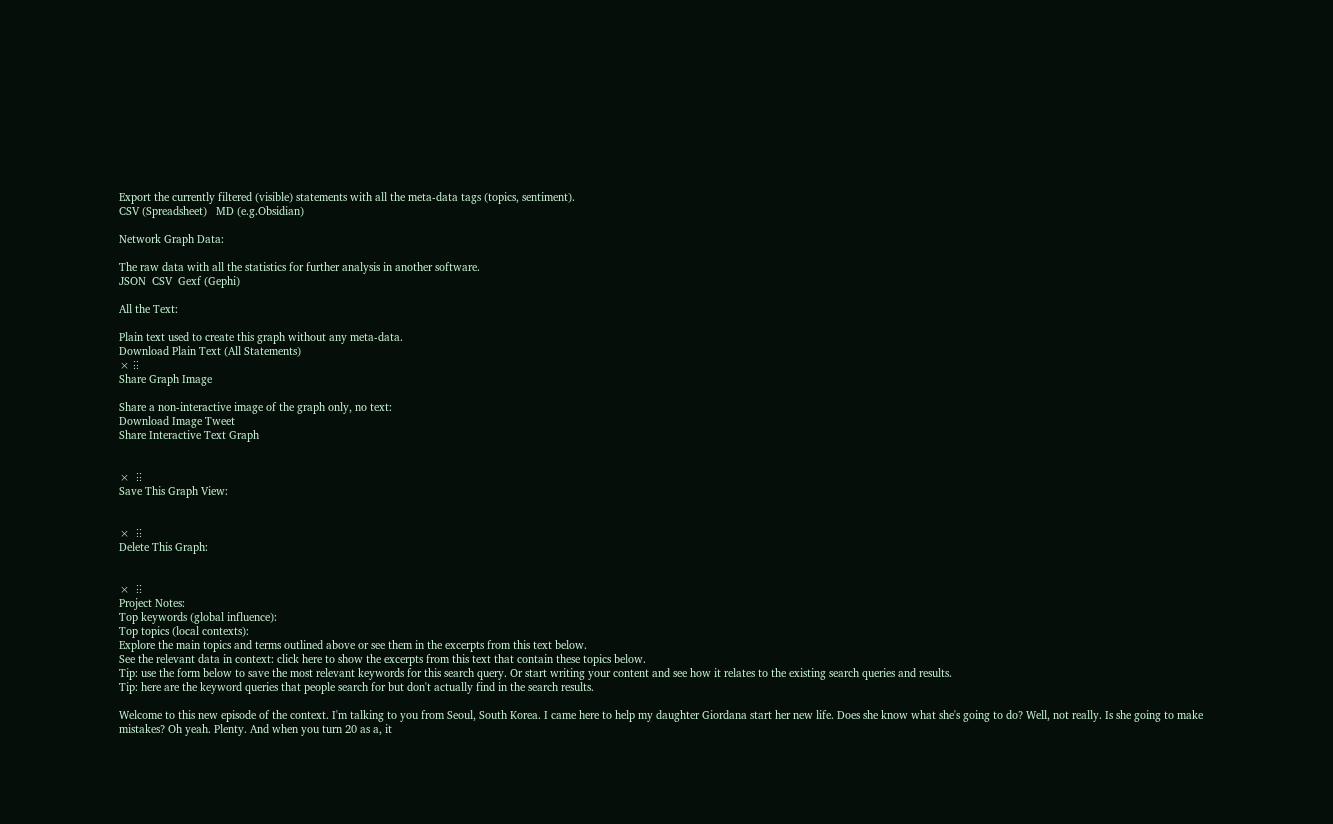Export the currently filtered (visible) statements with all the meta-data tags (topics, sentiment).
CSV (Spreadsheet)   MD (e.g.Obsidian)

Network Graph Data:

The raw data with all the statistics for further analysis in another software.
JSON  CSV  Gexf (Gephi)

All the Text:

Plain text used to create this graph without any meta-data.
Download Plain Text (All Statements)
× ⁝⁝
Share Graph Image

Share a non-interactive image of the graph only, no text:
Download Image Tweet
Share Interactive Text Graph


×  ⁝⁝
Save This Graph View:


×  ⁝⁝
Delete This Graph:


×  ⁝⁝
Project Notes:
Top keywords (global influence):
Top topics (local contexts):
Explore the main topics and terms outlined above or see them in the excerpts from this text below.
See the relevant data in context: click here to show the excerpts from this text that contain these topics below.
Tip: use the form below to save the most relevant keywords for this search query. Or start writing your content and see how it relates to the existing search queries and results.
Tip: here are the keyword queries that people search for but don't actually find in the search results.

Welcome to this new episode of the context. I'm talking to you from Seoul, South Korea. I came here to help my daughter Giordana start her new life. Does she know what she's going to do? Well, not really. Is she going to make mistakes? Oh yeah. Plenty. And when you turn 20 as a, it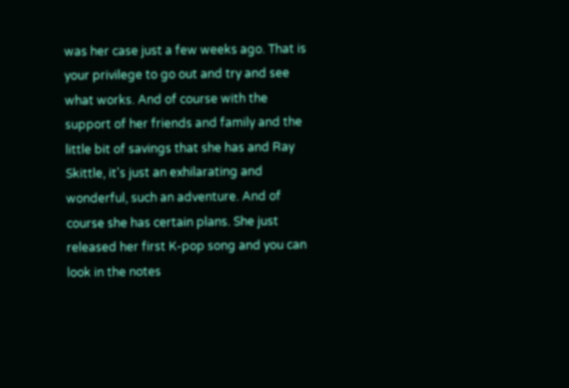was her case just a few weeks ago. That is your privilege to go out and try and see what works. And of course with the support of her friends and family and the little bit of savings that she has and Ray Skittle, it's just an exhilarating and wonderful, such an adventure. And of course she has certain plans. She just released her first K-pop song and you can look in the notes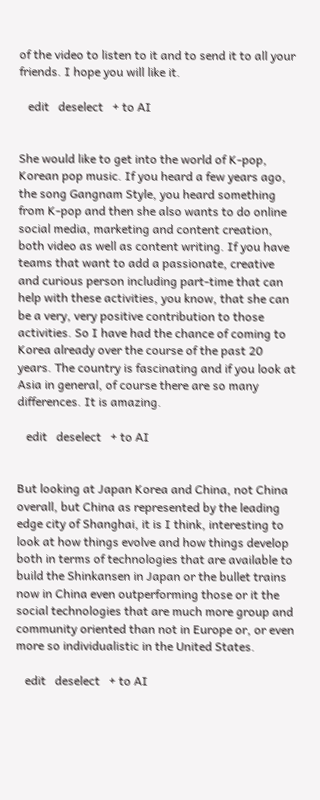of the video to listen to it and to send it to all your friends. I hope you will like it.

   edit   deselect   + to AI


She would like to get into the world of K-pop, Korean pop music. If you heard a few years ago, the song Gangnam Style, you heard something from K-pop and then she also wants to do online social media, marketing and content creation, both video as well as content writing. If you have teams that want to add a passionate, creative and curious person including part-time that can help with these activities, you know, that she can be a very, very positive contribution to those activities. So I have had the chance of coming to Korea already over the course of the past 20 years. The country is fascinating and if you look at Asia in general, of course there are so many differences. It is amazing.

   edit   deselect   + to AI


But looking at Japan Korea and China, not China overall, but China as represented by the leading edge city of Shanghai, it is I think, interesting to look at how things evolve and how things develop both in terms of technologies that are available to build the Shinkansen in Japan or the bullet trains now in China even outperforming those or it the social technologies that are much more group and community oriented than not in Europe or, or even more so individualistic in the United States.

   edit   deselect   + to AI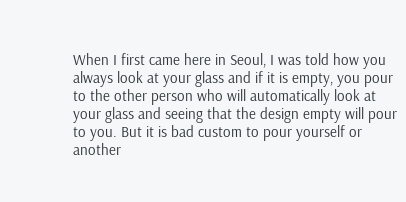When I first came here in Seoul, I was told how you always look at your glass and if it is empty, you pour to the other person who will automatically look at your glass and seeing that the design empty will pour to you. But it is bad custom to pour yourself or another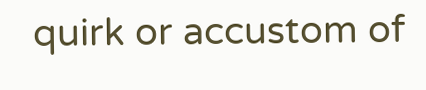quirk or accustom of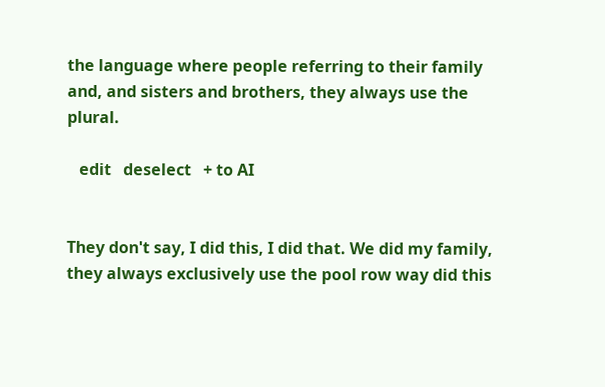the language where people referring to their family and, and sisters and brothers, they always use the plural.

   edit   deselect   + to AI


They don't say, I did this, I did that. We did my family, they always exclusively use the pool row way did this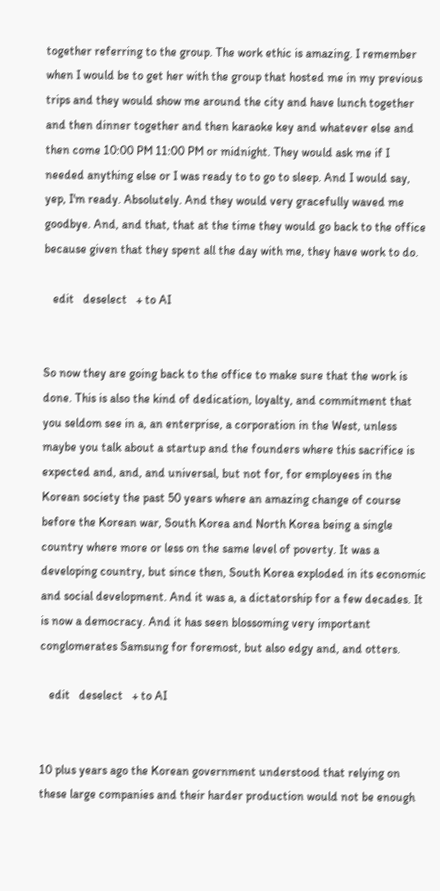together referring to the group. The work ethic is amazing. I remember when I would be to get her with the group that hosted me in my previous trips and they would show me around the city and have lunch together and then dinner together and then karaoke key and whatever else and then come 10:00 PM 11:00 PM or midnight. They would ask me if I needed anything else or I was ready to to go to sleep. And I would say, yep, I'm ready. Absolutely. And they would very gracefully waved me goodbye. And, and that, that at the time they would go back to the office because given that they spent all the day with me, they have work to do.

   edit   deselect   + to AI


So now they are going back to the office to make sure that the work is done. This is also the kind of dedication, loyalty, and commitment that you seldom see in a, an enterprise, a corporation in the West, unless maybe you talk about a startup and the founders where this sacrifice is expected and, and, and universal, but not for, for employees in the Korean society the past 50 years where an amazing change of course before the Korean war, South Korea and North Korea being a single country where more or less on the same level of poverty. It was a developing country, but since then, South Korea exploded in its economic and social development. And it was a, a dictatorship for a few decades. It is now a democracy. And it has seen blossoming very important conglomerates Samsung for foremost, but also edgy and, and otters.

   edit   deselect   + to AI


10 plus years ago the Korean government understood that relying on these large companies and their harder production would not be enough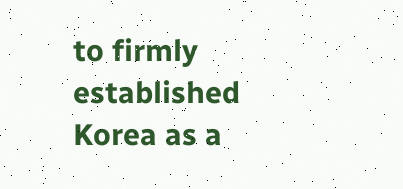to firmly established Korea as a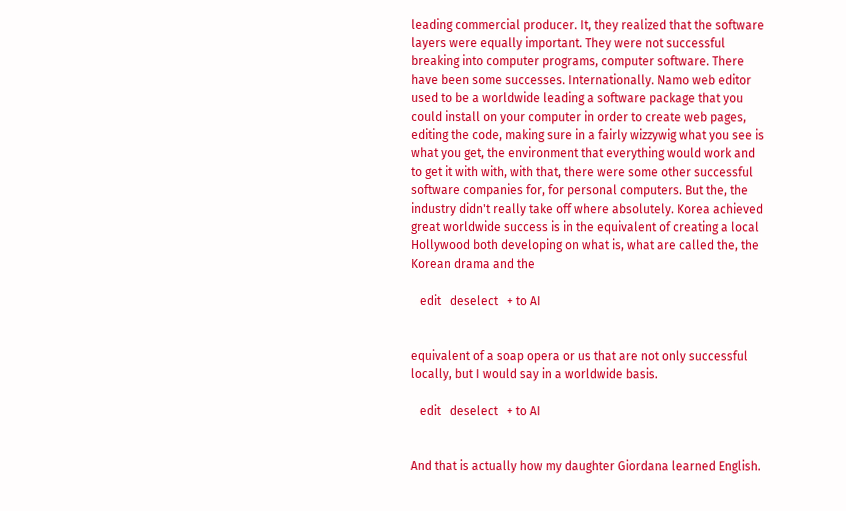leading commercial producer. It, they realized that the software layers were equally important. They were not successful breaking into computer programs, computer software. There have been some successes. Internationally. Namo web editor used to be a worldwide leading a software package that you could install on your computer in order to create web pages, editing the code, making sure in a fairly wizzywig what you see is what you get, the environment that everything would work and to get it with with, with that, there were some other successful software companies for, for personal computers. But the, the industry didn't really take off where absolutely. Korea achieved great worldwide success is in the equivalent of creating a local Hollywood both developing on what is, what are called the, the Korean drama and the

   edit   deselect   + to AI


equivalent of a soap opera or us that are not only successful locally, but I would say in a worldwide basis.

   edit   deselect   + to AI


And that is actually how my daughter Giordana learned English.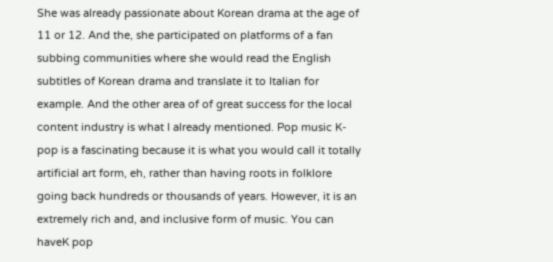She was already passionate about Korean drama at the age of 11 or 12. And the, she participated on platforms of a fan subbing communities where she would read the English subtitles of Korean drama and translate it to Italian for example. And the other area of of great success for the local content industry is what I already mentioned. Pop music K-pop is a fascinating because it is what you would call it totally artificial art form, eh, rather than having roots in folklore going back hundreds or thousands of years. However, it is an extremely rich and, and inclusive form of music. You can haveK pop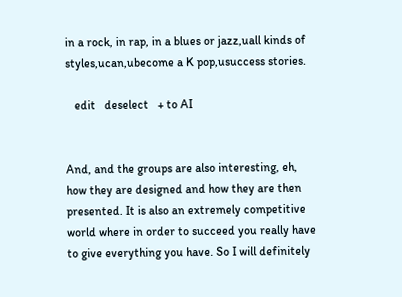in a rock, in rap, in a blues or jazz,uall kinds of styles,ucan,ubecome a K pop,usuccess stories.

   edit   deselect   + to AI


And, and the groups are also interesting, eh, how they are designed and how they are then presented. It is also an extremely competitive world where in order to succeed you really have to give everything you have. So I will definitely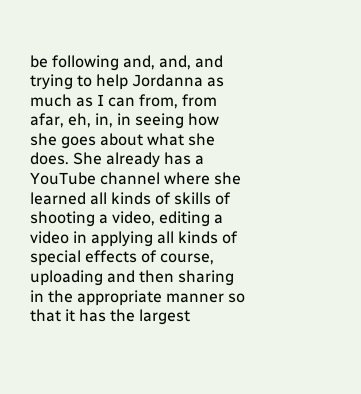be following and, and, and trying to help Jordanna as much as I can from, from afar, eh, in, in seeing how she goes about what she does. She already has a YouTube channel where she learned all kinds of skills of shooting a video, editing a video in applying all kinds of special effects of course, uploading and then sharing in the appropriate manner so that it has the largest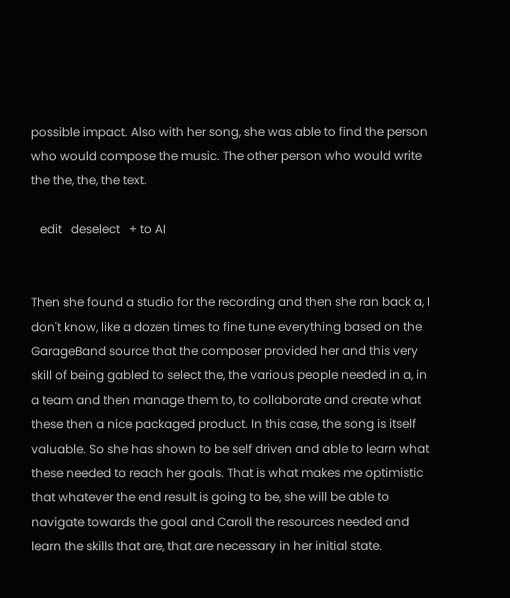possible impact. Also with her song, she was able to find the person who would compose the music. The other person who would write the the, the, the text.

   edit   deselect   + to AI


Then she found a studio for the recording and then she ran back a, I don't know, like a dozen times to fine tune everything based on the GarageBand source that the composer provided her and this very skill of being gabled to select the, the various people needed in a, in a team and then manage them to, to collaborate and create what these then a nice packaged product. In this case, the song is itself valuable. So she has shown to be self driven and able to learn what these needed to reach her goals. That is what makes me optimistic that whatever the end result is going to be, she will be able to navigate towards the goal and Caroll the resources needed and learn the skills that are, that are necessary in her initial state.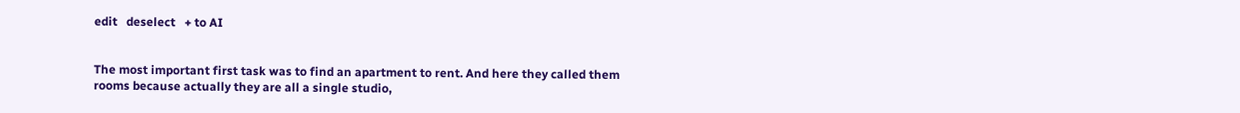edit   deselect   + to AI


The most important first task was to find an apartment to rent. And here they called them rooms because actually they are all a single studio,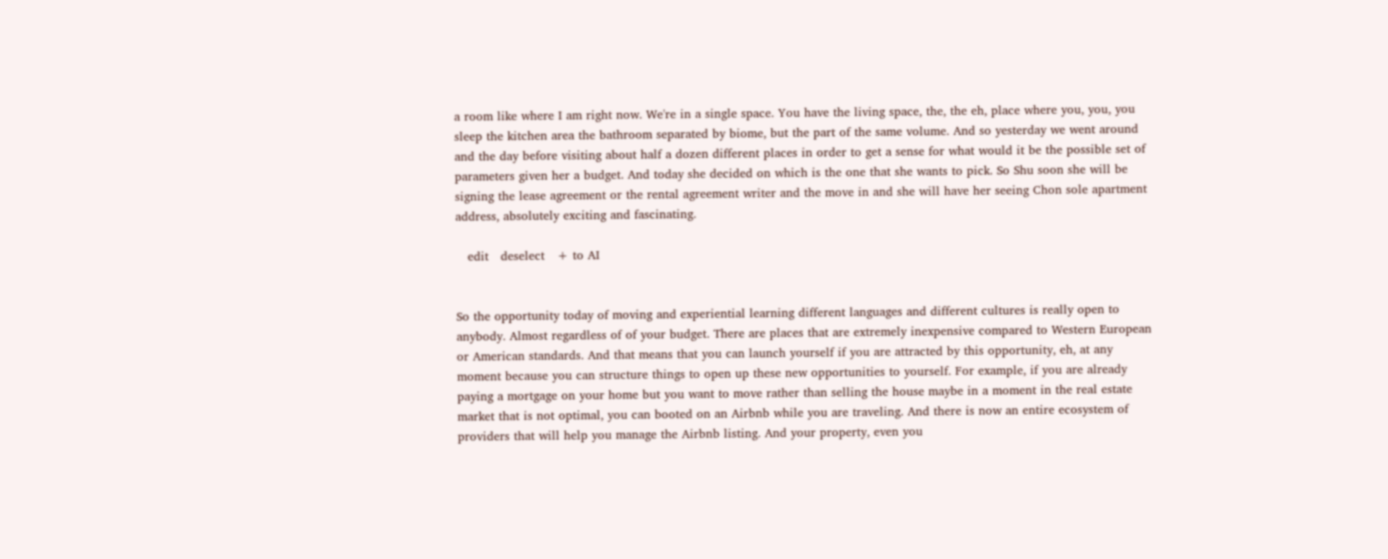a room like where I am right now. We're in a single space. You have the living space, the, the eh, place where you, you, you sleep the kitchen area the bathroom separated by biome, but the part of the same volume. And so yesterday we went around and the day before visiting about half a dozen different places in order to get a sense for what would it be the possible set of parameters given her a budget. And today she decided on which is the one that she wants to pick. So Shu soon she will be signing the lease agreement or the rental agreement writer and the move in and she will have her seeing Chon sole apartment address, absolutely exciting and fascinating.

   edit   deselect   + to AI


So the opportunity today of moving and experiential learning different languages and different cultures is really open to anybody. Almost regardless of of your budget. There are places that are extremely inexpensive compared to Western European or American standards. And that means that you can launch yourself if you are attracted by this opportunity, eh, at any moment because you can structure things to open up these new opportunities to yourself. For example, if you are already paying a mortgage on your home but you want to move rather than selling the house maybe in a moment in the real estate market that is not optimal, you can booted on an Airbnb while you are traveling. And there is now an entire ecosystem of providers that will help you manage the Airbnb listing. And your property, even you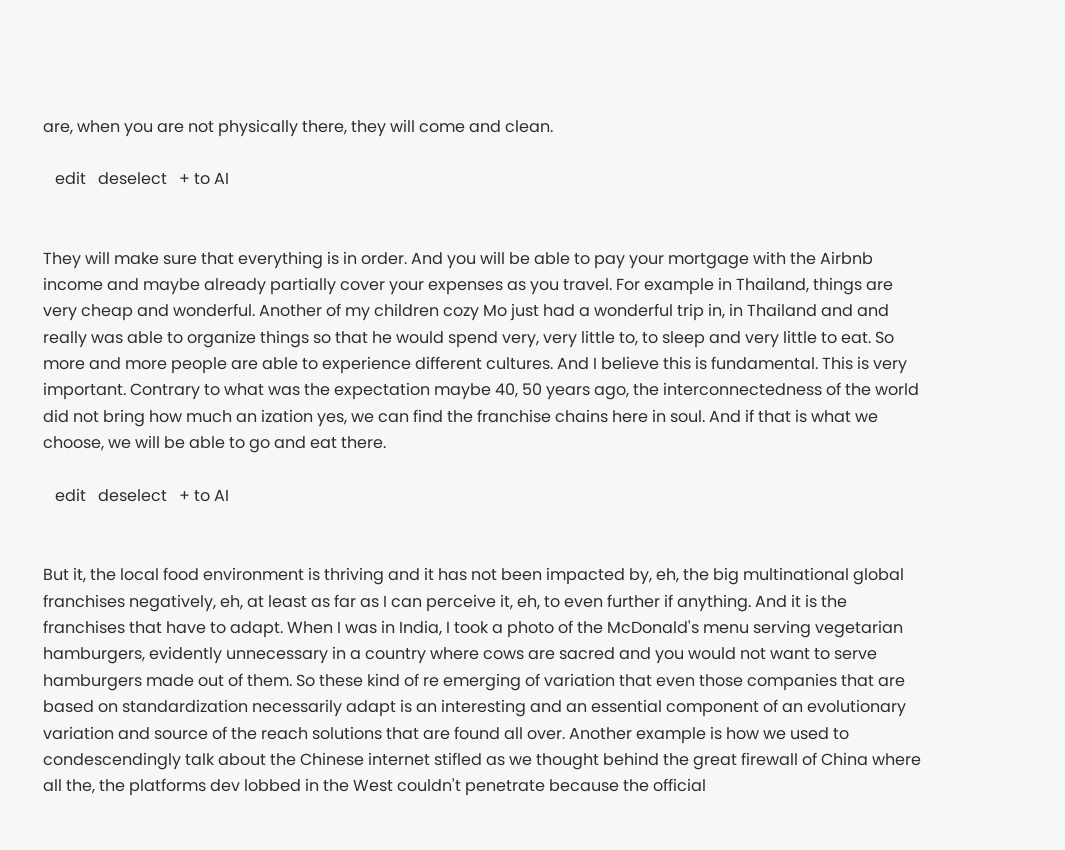are, when you are not physically there, they will come and clean.

   edit   deselect   + to AI


They will make sure that everything is in order. And you will be able to pay your mortgage with the Airbnb income and maybe already partially cover your expenses as you travel. For example in Thailand, things are very cheap and wonderful. Another of my children cozy Mo just had a wonderful trip in, in Thailand and and really was able to organize things so that he would spend very, very little to, to sleep and very little to eat. So more and more people are able to experience different cultures. And I believe this is fundamental. This is very important. Contrary to what was the expectation maybe 40, 50 years ago, the interconnectedness of the world did not bring how much an ization yes, we can find the franchise chains here in soul. And if that is what we choose, we will be able to go and eat there.

   edit   deselect   + to AI


But it, the local food environment is thriving and it has not been impacted by, eh, the big multinational global franchises negatively, eh, at least as far as I can perceive it, eh, to even further if anything. And it is the franchises that have to adapt. When I was in India, I took a photo of the McDonald's menu serving vegetarian hamburgers, evidently unnecessary in a country where cows are sacred and you would not want to serve hamburgers made out of them. So these kind of re emerging of variation that even those companies that are based on standardization necessarily adapt is an interesting and an essential component of an evolutionary variation and source of the reach solutions that are found all over. Another example is how we used to condescendingly talk about the Chinese internet stifled as we thought behind the great firewall of China where all the, the platforms dev lobbed in the West couldn't penetrate because the official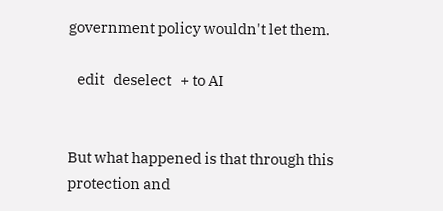government policy wouldn't let them.

   edit   deselect   + to AI


But what happened is that through this protection and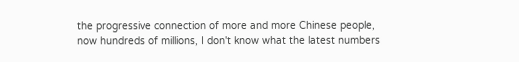the progressive connection of more and more Chinese people, now hundreds of millions, I don't know what the latest numbers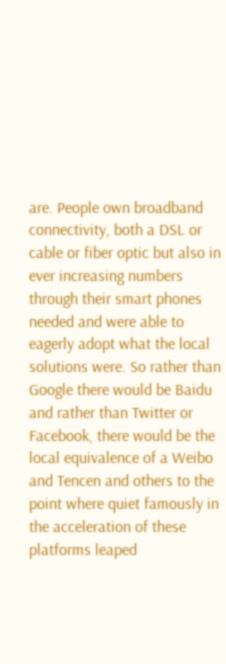are. People own broadband connectivity, both a DSL or cable or fiber optic but also in ever increasing numbers through their smart phones needed and were able to eagerly adopt what the local solutions were. So rather than Google there would be Baidu and rather than Twitter or Facebook, there would be the local equivalence of a Weibo and Tencen and others to the point where quiet famously in the acceleration of these platforms leaped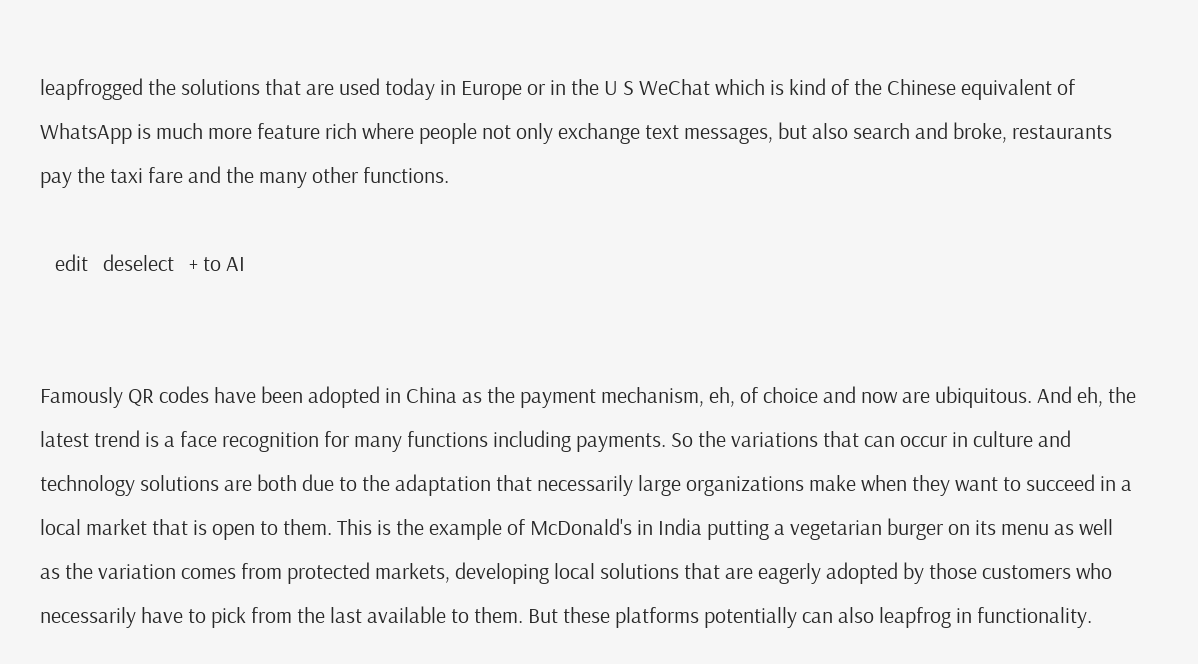leapfrogged the solutions that are used today in Europe or in the U S WeChat which is kind of the Chinese equivalent of WhatsApp is much more feature rich where people not only exchange text messages, but also search and broke, restaurants pay the taxi fare and the many other functions.

   edit   deselect   + to AI


Famously QR codes have been adopted in China as the payment mechanism, eh, of choice and now are ubiquitous. And eh, the latest trend is a face recognition for many functions including payments. So the variations that can occur in culture and technology solutions are both due to the adaptation that necessarily large organizations make when they want to succeed in a local market that is open to them. This is the example of McDonald's in India putting a vegetarian burger on its menu as well as the variation comes from protected markets, developing local solutions that are eagerly adopted by those customers who necessarily have to pick from the last available to them. But these platforms potentially can also leapfrog in functionality.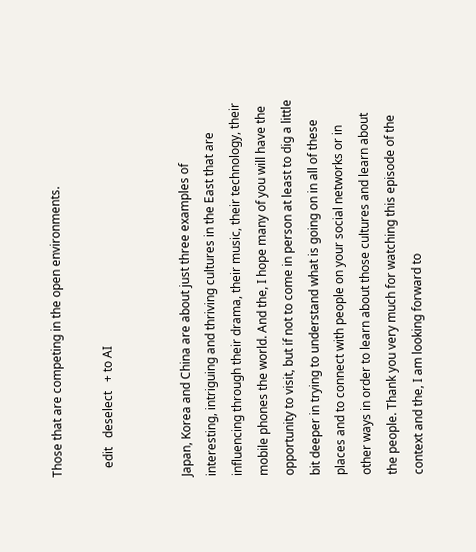Those that are competing in the open environments.

   edit   deselect   + to AI


Japan, Korea and China are about just three examples of interesting, intriguing and thriving cultures in the East that are influencing through their drama, their music, their technology, their mobile phones the world. And the, I hope many of you will have the opportunity to visit, but if not to come in person at least to dig a little bit deeper in trying to understand what is going on in all of these places and to connect with people on your social networks or in other ways in order to learn about those cultures and learn about the people. Thank you very much for watching this episode of the context and the, I am looking forward to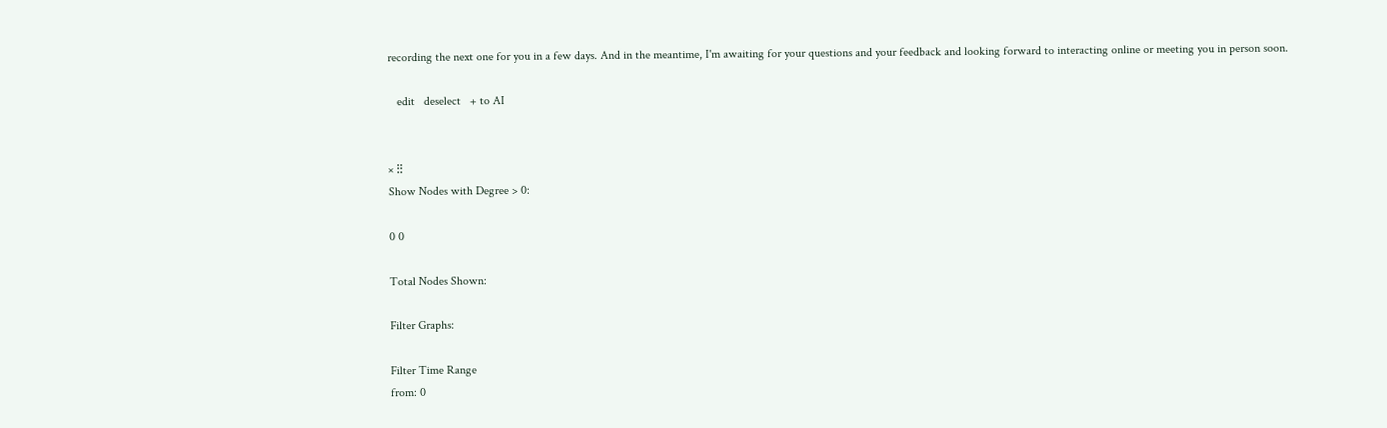recording the next one for you in a few days. And in the meantime, I'm awaiting for your questions and your feedback and looking forward to interacting online or meeting you in person soon.

   edit   deselect   + to AI


× ⁝⁝
Show Nodes with Degree > 0:

0 0

Total Nodes Shown:

Filter Graphs:

Filter Time Range
from: 0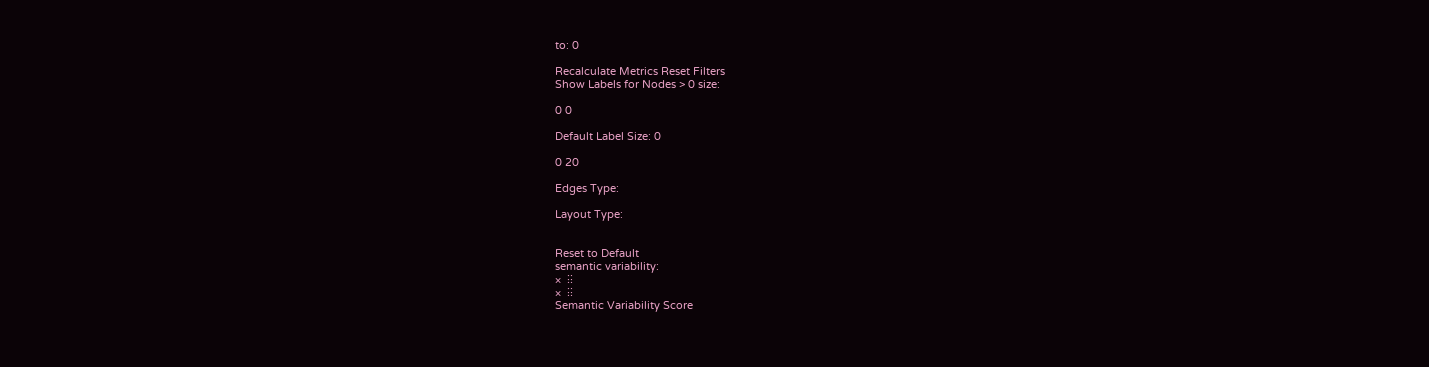to: 0

Recalculate Metrics Reset Filters
Show Labels for Nodes > 0 size:

0 0

Default Label Size: 0

0 20

Edges Type:

Layout Type:


Reset to Default
semantic variability:
×  ⁝⁝
×  ⁝⁝
Semantic Variability Score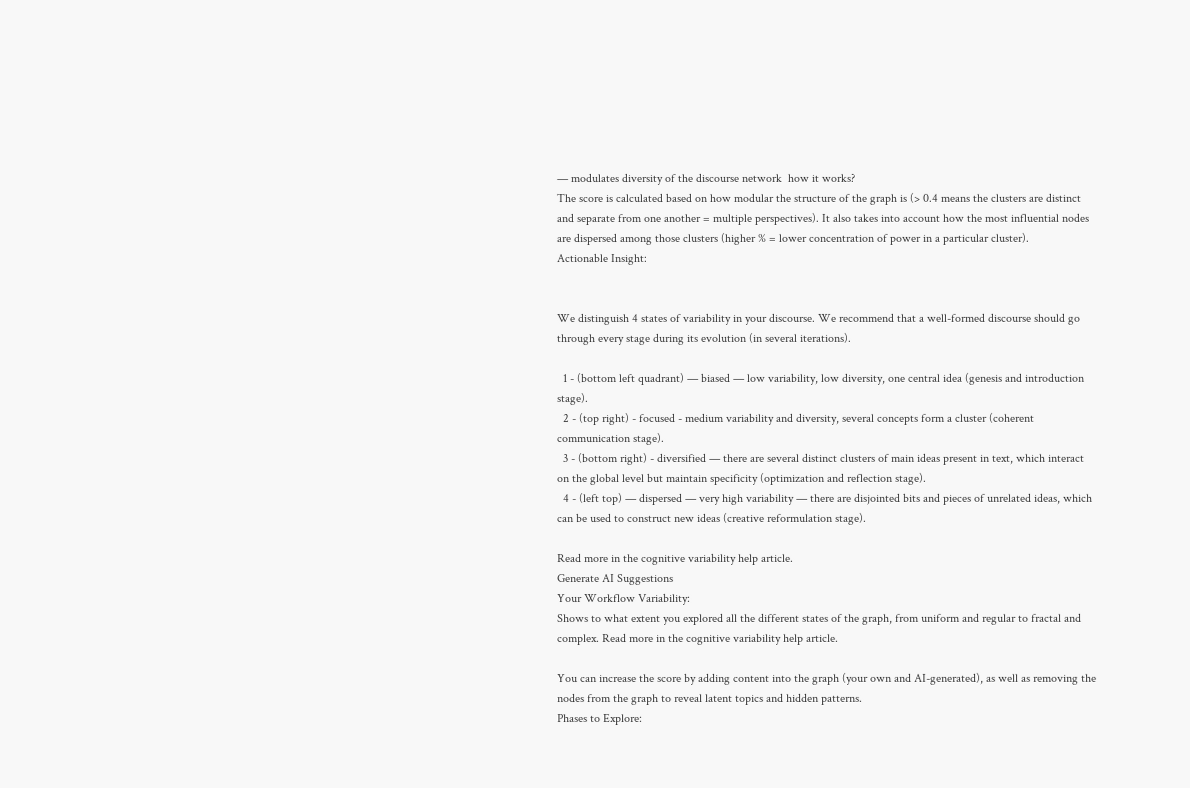— modulates diversity of the discourse network  how it works?
The score is calculated based on how modular the structure of the graph is (> 0.4 means the clusters are distinct and separate from one another = multiple perspectives). It also takes into account how the most influential nodes are dispersed among those clusters (higher % = lower concentration of power in a particular cluster).
Actionable Insight:


We distinguish 4 states of variability in your discourse. We recommend that a well-formed discourse should go through every stage during its evolution (in several iterations).

  1 - (bottom left quadrant) — biased — low variability, low diversity, one central idea (genesis and introduction stage).
  2 - (top right) - focused - medium variability and diversity, several concepts form a cluster (coherent communication stage).
  3 - (bottom right) - diversified — there are several distinct clusters of main ideas present in text, which interact on the global level but maintain specificity (optimization and reflection stage).
  4 - (left top) — dispersed — very high variability — there are disjointed bits and pieces of unrelated ideas, which can be used to construct new ideas (creative reformulation stage).

Read more in the cognitive variability help article.
Generate AI Suggestions
Your Workflow Variability:
Shows to what extent you explored all the different states of the graph, from uniform and regular to fractal and complex. Read more in the cognitive variability help article.

You can increase the score by adding content into the graph (your own and AI-generated), as well as removing the nodes from the graph to reveal latent topics and hidden patterns.
Phases to Explore: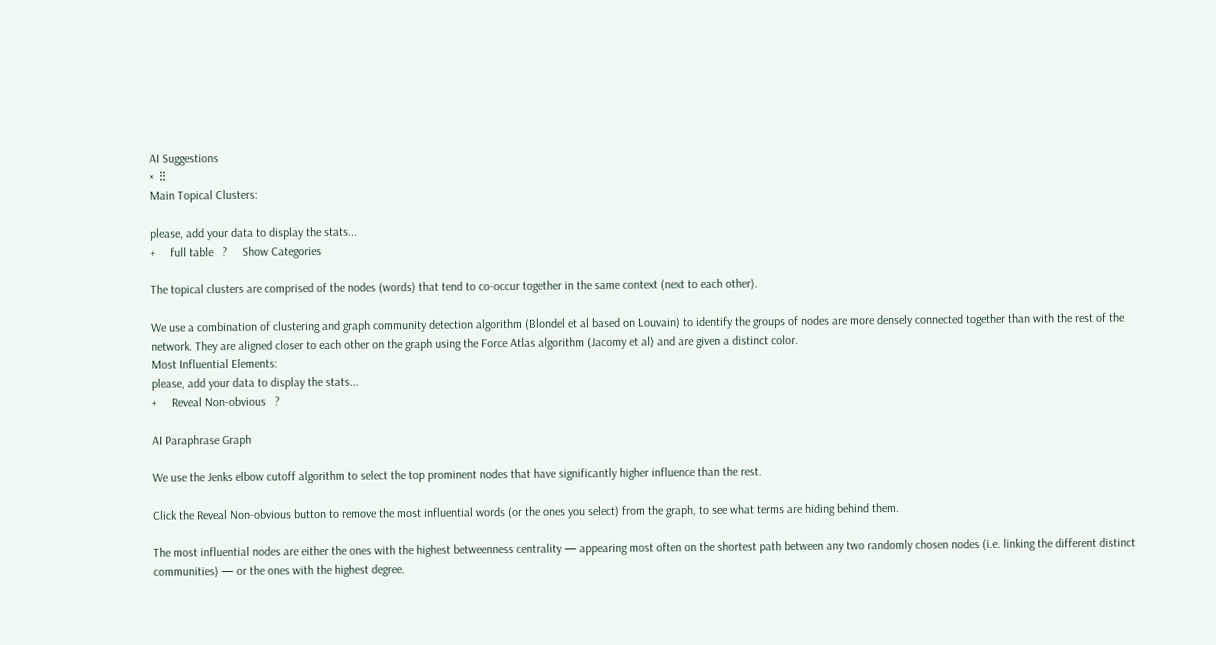AI Suggestions
×  ⁝⁝
Main Topical Clusters:

please, add your data to display the stats...
+     full table   ?     Show Categories

The topical clusters are comprised of the nodes (words) that tend to co-occur together in the same context (next to each other).

We use a combination of clustering and graph community detection algorithm (Blondel et al based on Louvain) to identify the groups of nodes are more densely connected together than with the rest of the network. They are aligned closer to each other on the graph using the Force Atlas algorithm (Jacomy et al) and are given a distinct color.
Most Influential Elements:
please, add your data to display the stats...
+     Reveal Non-obvious   ?

AI Paraphrase Graph

We use the Jenks elbow cutoff algorithm to select the top prominent nodes that have significantly higher influence than the rest.

Click the Reveal Non-obvious button to remove the most influential words (or the ones you select) from the graph, to see what terms are hiding behind them.

The most influential nodes are either the ones with the highest betweenness centrality — appearing most often on the shortest path between any two randomly chosen nodes (i.e. linking the different distinct communities) — or the ones with the highest degree.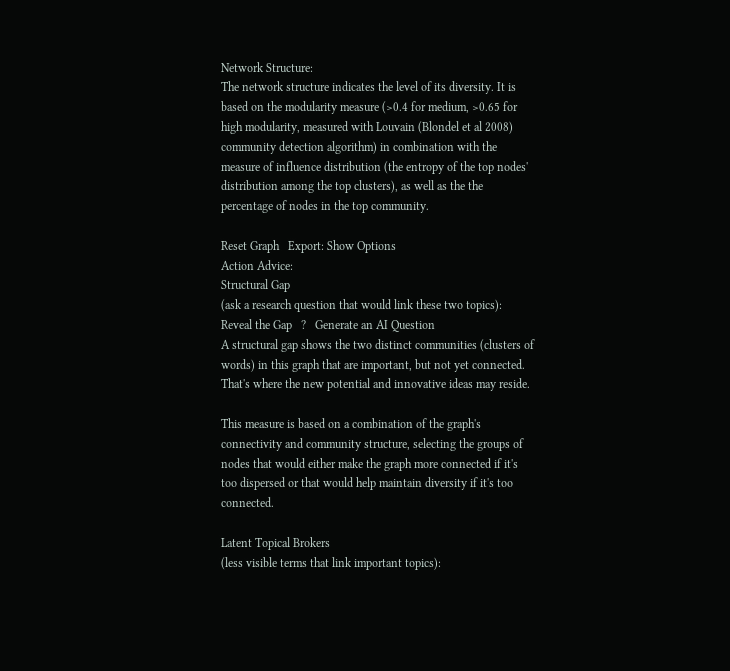Network Structure:
The network structure indicates the level of its diversity. It is based on the modularity measure (>0.4 for medium, >0.65 for high modularity, measured with Louvain (Blondel et al 2008) community detection algorithm) in combination with the measure of influence distribution (the entropy of the top nodes' distribution among the top clusters), as well as the the percentage of nodes in the top community.

Reset Graph   Export: Show Options
Action Advice:
Structural Gap
(ask a research question that would link these two topics):
Reveal the Gap   ?   Generate an AI Question
A structural gap shows the two distinct communities (clusters of words) in this graph that are important, but not yet connected. That's where the new potential and innovative ideas may reside.

This measure is based on a combination of the graph's connectivity and community structure, selecting the groups of nodes that would either make the graph more connected if it's too dispersed or that would help maintain diversity if it's too connected.

Latent Topical Brokers
(less visible terms that link important topics):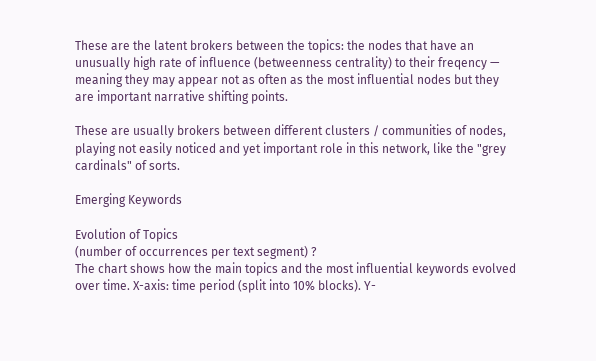These are the latent brokers between the topics: the nodes that have an unusually high rate of influence (betweenness centrality) to their freqency — meaning they may appear not as often as the most influential nodes but they are important narrative shifting points.

These are usually brokers between different clusters / communities of nodes, playing not easily noticed and yet important role in this network, like the "grey cardinals" of sorts.

Emerging Keywords

Evolution of Topics
(number of occurrences per text segment) ?
The chart shows how the main topics and the most influential keywords evolved over time. X-axis: time period (split into 10% blocks). Y-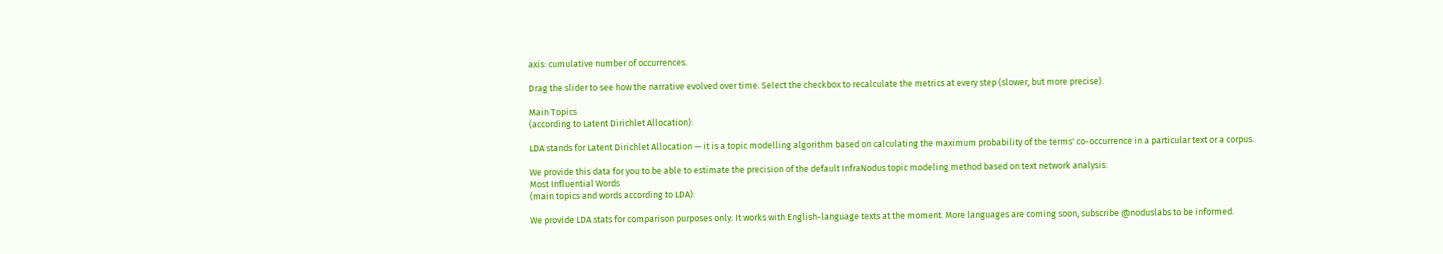axis: cumulative number of occurrences.

Drag the slider to see how the narrative evolved over time. Select the checkbox to recalculate the metrics at every step (slower, but more precise).

Main Topics
(according to Latent Dirichlet Allocation):

LDA stands for Latent Dirichlet Allocation — it is a topic modelling algorithm based on calculating the maximum probability of the terms' co-occurrence in a particular text or a corpus.

We provide this data for you to be able to estimate the precision of the default InfraNodus topic modeling method based on text network analysis.
Most Influential Words
(main topics and words according to LDA):

We provide LDA stats for comparison purposes only. It works with English-language texts at the moment. More languages are coming soon, subscribe @noduslabs to be informed.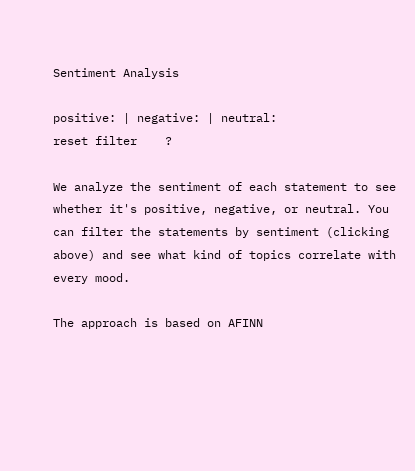Sentiment Analysis

positive: | negative: | neutral:
reset filter    ?

We analyze the sentiment of each statement to see whether it's positive, negative, or neutral. You can filter the statements by sentiment (clicking above) and see what kind of topics correlate with every mood.

The approach is based on AFINN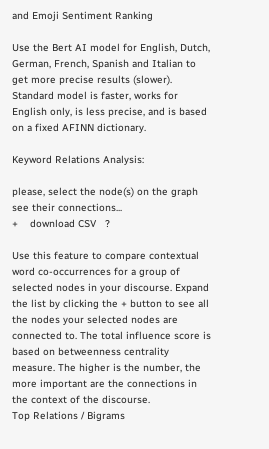and Emoji Sentiment Ranking

Use the Bert AI model for English, Dutch, German, French, Spanish and Italian to get more precise results (slower). Standard model is faster, works for English only, is less precise, and is based on a fixed AFINN dictionary.

Keyword Relations Analysis:

please, select the node(s) on the graph see their connections...
+    download CSV   ?

Use this feature to compare contextual word co-occurrences for a group of selected nodes in your discourse. Expand the list by clicking the + button to see all the nodes your selected nodes are connected to. The total influence score is based on betweenness centrality measure. The higher is the number, the more important are the connections in the context of the discourse.
Top Relations / Bigrams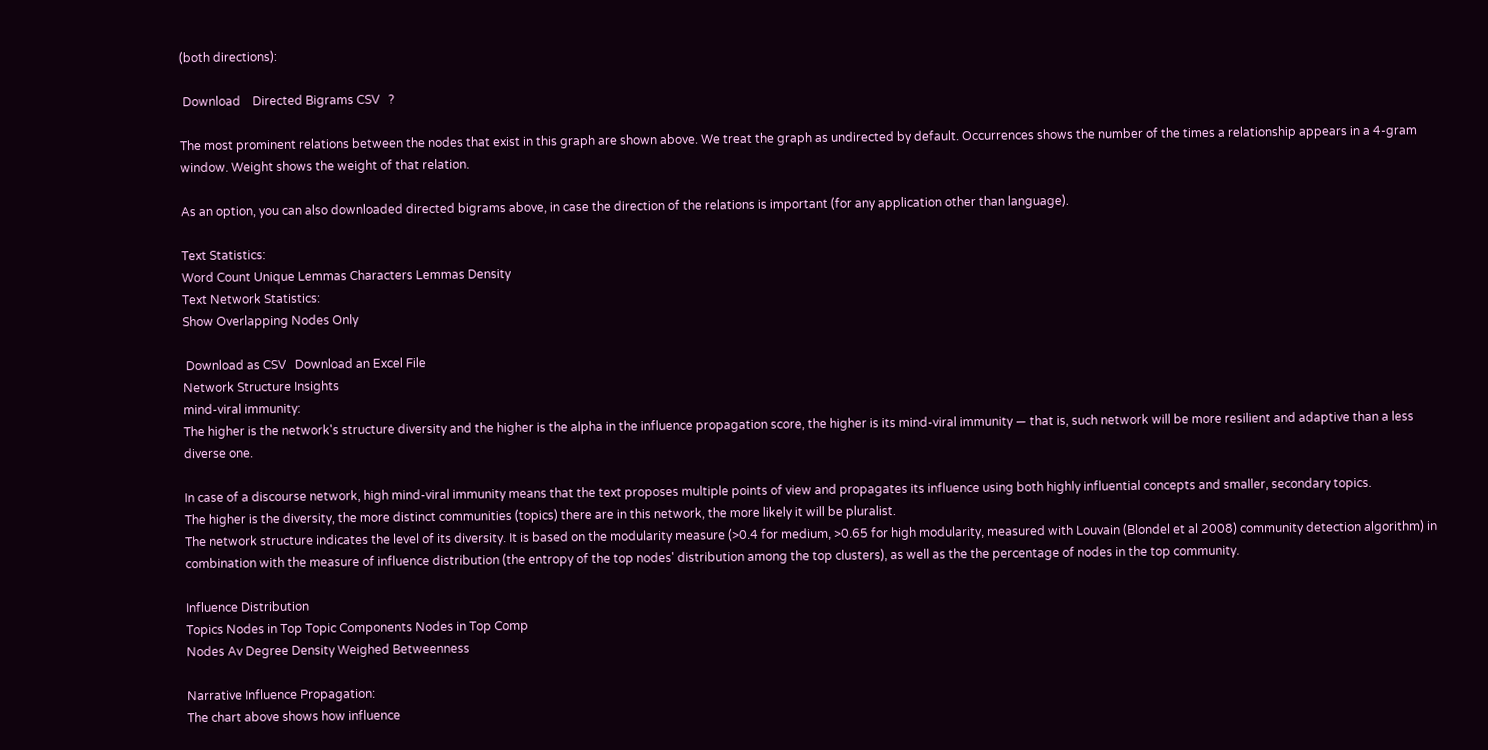(both directions):

 Download    Directed Bigrams CSV   ?

The most prominent relations between the nodes that exist in this graph are shown above. We treat the graph as undirected by default. Occurrences shows the number of the times a relationship appears in a 4-gram window. Weight shows the weight of that relation.

As an option, you can also downloaded directed bigrams above, in case the direction of the relations is important (for any application other than language).

Text Statistics:
Word Count Unique Lemmas Characters Lemmas Density
Text Network Statistics:
Show Overlapping Nodes Only

 Download as CSV   Download an Excel File
Network Structure Insights
mind-viral immunity:
The higher is the network's structure diversity and the higher is the alpha in the influence propagation score, the higher is its mind-viral immunity — that is, such network will be more resilient and adaptive than a less diverse one.

In case of a discourse network, high mind-viral immunity means that the text proposes multiple points of view and propagates its influence using both highly influential concepts and smaller, secondary topics.
The higher is the diversity, the more distinct communities (topics) there are in this network, the more likely it will be pluralist.
The network structure indicates the level of its diversity. It is based on the modularity measure (>0.4 for medium, >0.65 for high modularity, measured with Louvain (Blondel et al 2008) community detection algorithm) in combination with the measure of influence distribution (the entropy of the top nodes' distribution among the top clusters), as well as the the percentage of nodes in the top community.

Influence Distribution
Topics Nodes in Top Topic Components Nodes in Top Comp
Nodes Av Degree Density Weighed Betweenness

Narrative Influence Propagation:
The chart above shows how influence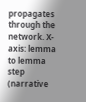propagates through the network. X-axis: lemma to lemma step (narrative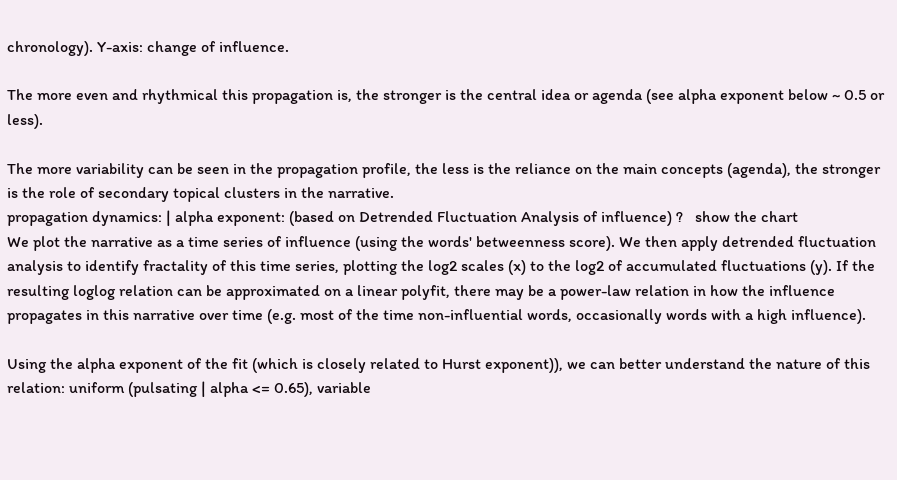chronology). Y-axis: change of influence.

The more even and rhythmical this propagation is, the stronger is the central idea or agenda (see alpha exponent below ~ 0.5 or less).

The more variability can be seen in the propagation profile, the less is the reliance on the main concepts (agenda), the stronger is the role of secondary topical clusters in the narrative.
propagation dynamics: | alpha exponent: (based on Detrended Fluctuation Analysis of influence) ?   show the chart
We plot the narrative as a time series of influence (using the words' betweenness score). We then apply detrended fluctuation analysis to identify fractality of this time series, plotting the log2 scales (x) to the log2 of accumulated fluctuations (y). If the resulting loglog relation can be approximated on a linear polyfit, there may be a power-law relation in how the influence propagates in this narrative over time (e.g. most of the time non-influential words, occasionally words with a high influence).

Using the alpha exponent of the fit (which is closely related to Hurst exponent)), we can better understand the nature of this relation: uniform (pulsating | alpha <= 0.65), variable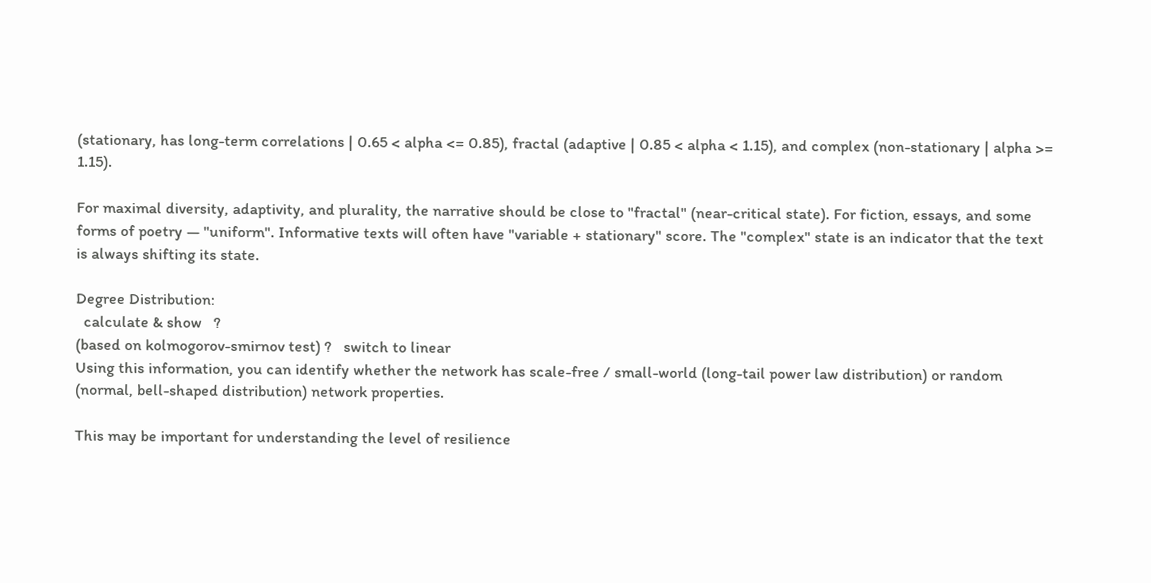(stationary, has long-term correlations | 0.65 < alpha <= 0.85), fractal (adaptive | 0.85 < alpha < 1.15), and complex (non-stationary | alpha >= 1.15).

For maximal diversity, adaptivity, and plurality, the narrative should be close to "fractal" (near-critical state). For fiction, essays, and some forms of poetry — "uniform". Informative texts will often have "variable + stationary" score. The "complex" state is an indicator that the text is always shifting its state.

Degree Distribution:
  calculate & show   ?
(based on kolmogorov-smirnov test) ?   switch to linear
Using this information, you can identify whether the network has scale-free / small-world (long-tail power law distribution) or random (normal, bell-shaped distribution) network properties.

This may be important for understanding the level of resilience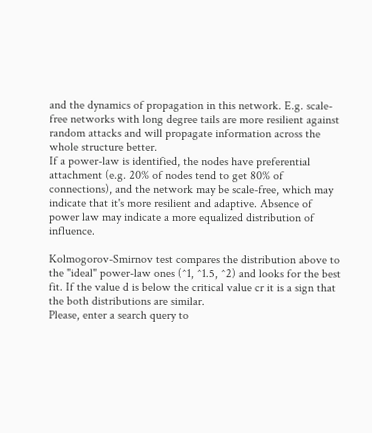and the dynamics of propagation in this network. E.g. scale-free networks with long degree tails are more resilient against random attacks and will propagate information across the whole structure better.
If a power-law is identified, the nodes have preferential attachment (e.g. 20% of nodes tend to get 80% of connections), and the network may be scale-free, which may indicate that it's more resilient and adaptive. Absence of power law may indicate a more equalized distribution of influence.

Kolmogorov-Smirnov test compares the distribution above to the "ideal" power-law ones (^1, ^1.5, ^2) and looks for the best fit. If the value d is below the critical value cr it is a sign that the both distributions are similar.
Please, enter a search query to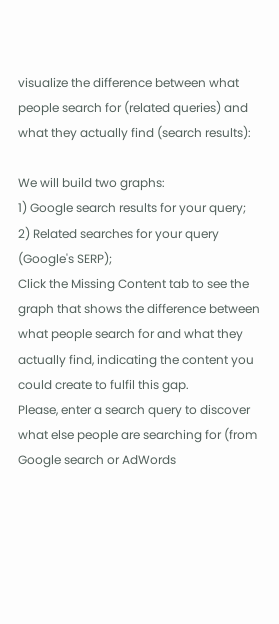visualize the difference between what people search for (related queries) and what they actually find (search results):

We will build two graphs:
1) Google search results for your query;
2) Related searches for your query (Google's SERP);
Click the Missing Content tab to see the graph that shows the difference between what people search for and what they actually find, indicating the content you could create to fulfil this gap.
Please, enter a search query to discover what else people are searching for (from Google search or AdWords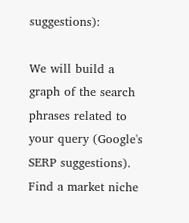suggestions):

We will build a graph of the search phrases related to your query (Google's SERP suggestions).
Find a market niche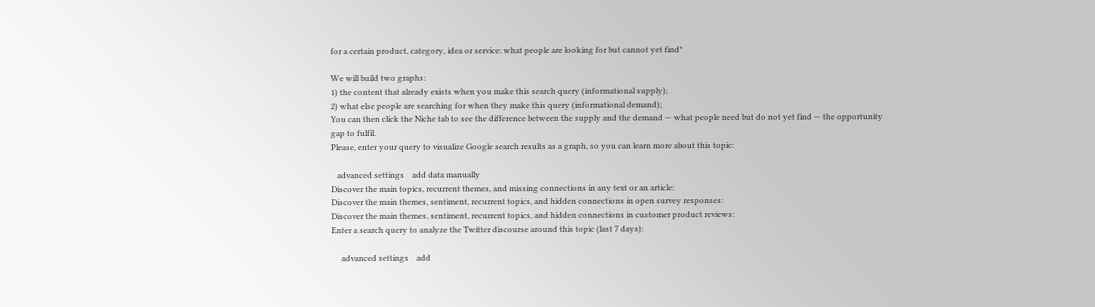for a certain product, category, idea or service: what people are looking for but cannot yet find*

We will build two graphs:
1) the content that already exists when you make this search query (informational supply);
2) what else people are searching for when they make this query (informational demand);
You can then click the Niche tab to see the difference between the supply and the demand — what people need but do not yet find — the opportunity gap to fulfil.
Please, enter your query to visualize Google search results as a graph, so you can learn more about this topic:

   advanced settings    add data manually
Discover the main topics, recurrent themes, and missing connections in any text or an article:
Discover the main themes, sentiment, recurrent topics, and hidden connections in open survey responses:
Discover the main themes, sentiment, recurrent topics, and hidden connections in customer product reviews:
Enter a search query to analyze the Twitter discourse around this topic (last 7 days):

     advanced settings    add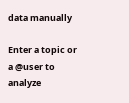data manually

Enter a topic or a @user to analyze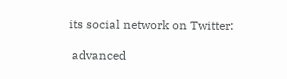its social network on Twitter:

 advanced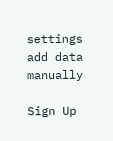settings    add data manually

Sign Up